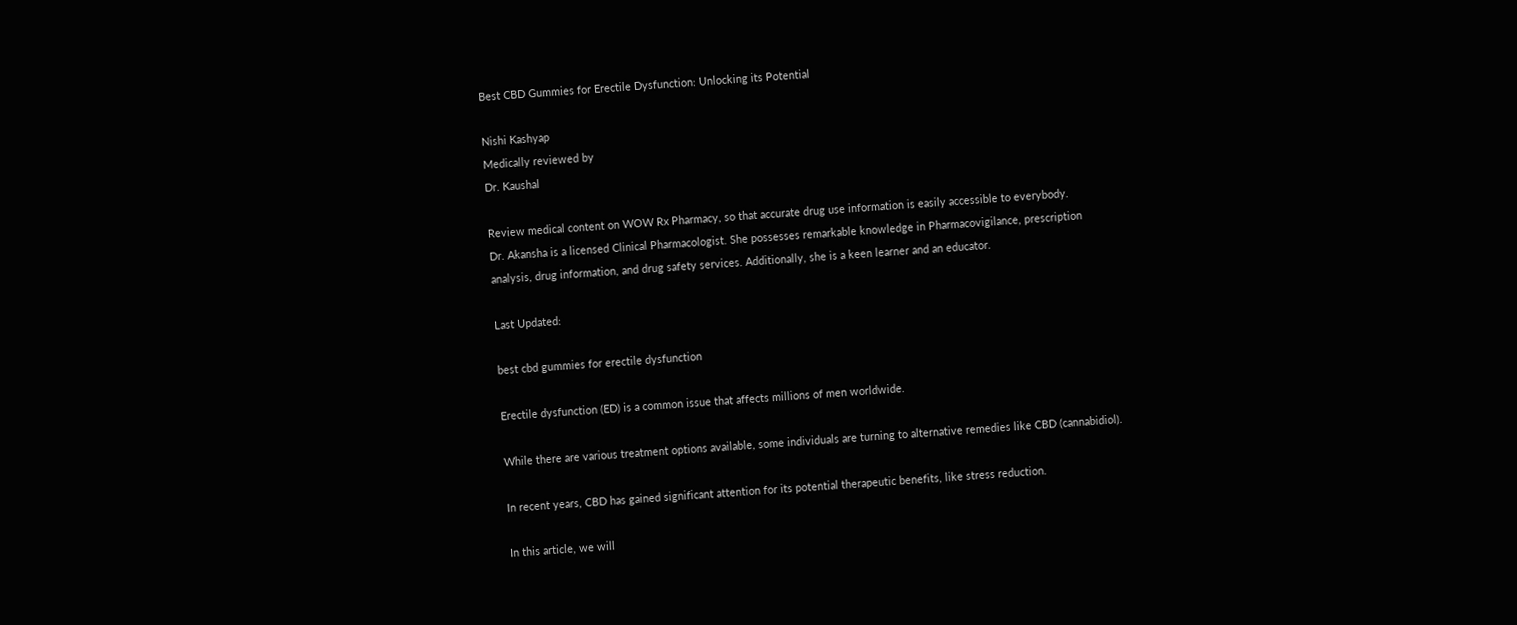Best CBD Gummies for Erectile Dysfunction: Unlocking its Potential

Nishi Kashyap
Medically reviewed by
Dr. Kaushal

Review medical content on WOW Rx Pharmacy, so that accurate drug use information is easily accessible to everybody.
Dr. Akansha is a licensed Clinical Pharmacologist. She possesses remarkable knowledge in Pharmacovigilance, prescription analysis, drug information, and drug safety services. Additionally, she is a keen learner and an educator.

Last Updated:

best cbd gummies for erectile dysfunction

Erectile dysfunction (ED) is a common issue that affects millions of men worldwide.

While there are various treatment options available, some individuals are turning to alternative remedies like CBD (cannabidiol).

In recent years, CBD has gained significant attention for its potential therapeutic benefits, like stress reduction.

In this article, we will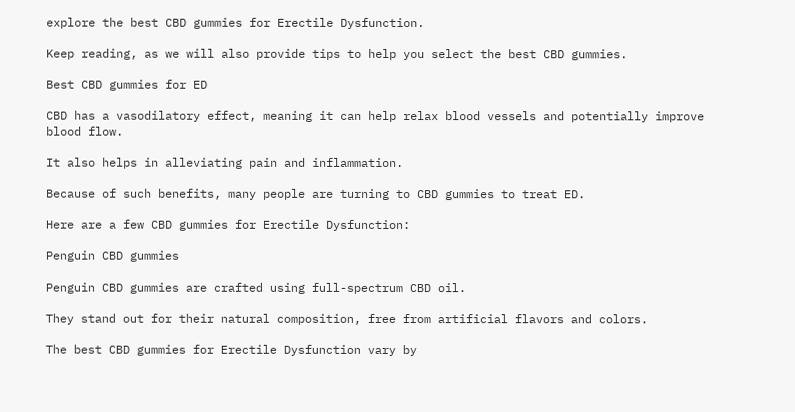explore the best CBD gummies for Erectile Dysfunction.

Keep reading, as we will also provide tips to help you select the best CBD gummies.

Best CBD gummies for ED

CBD has a vasodilatory effect, meaning it can help relax blood vessels and potentially improve blood flow.

It also helps in alleviating pain and inflammation.

Because of such benefits, many people are turning to CBD gummies to treat ED.

Here are a few CBD gummies for Erectile Dysfunction:

Penguin CBD gummies

Penguin CBD gummies are crafted using full-spectrum CBD oil.

They stand out for their natural composition, free from artificial flavors and colors.

The best CBD gummies for Erectile Dysfunction vary by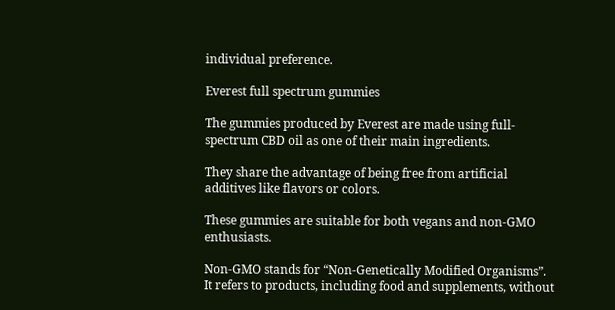individual preference.

Everest full spectrum gummies

The gummies produced by Everest are made using full-spectrum CBD oil as one of their main ingredients.

They share the advantage of being free from artificial additives like flavors or colors.

These gummies are suitable for both vegans and non-GMO enthusiasts.

Non-GMO stands for “Non-Genetically Modified Organisms”.
It refers to products, including food and supplements, without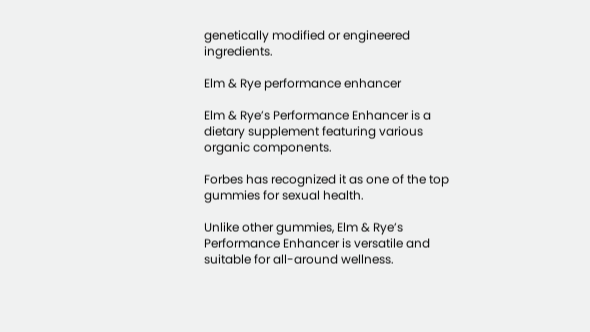genetically modified or engineered ingredients.

Elm & Rye performance enhancer

Elm & Rye’s Performance Enhancer is a dietary supplement featuring various organic components.

Forbes has recognized it as one of the top gummies for sexual health.

Unlike other gummies, Elm & Rye’s Performance Enhancer is versatile and suitable for all-around wellness.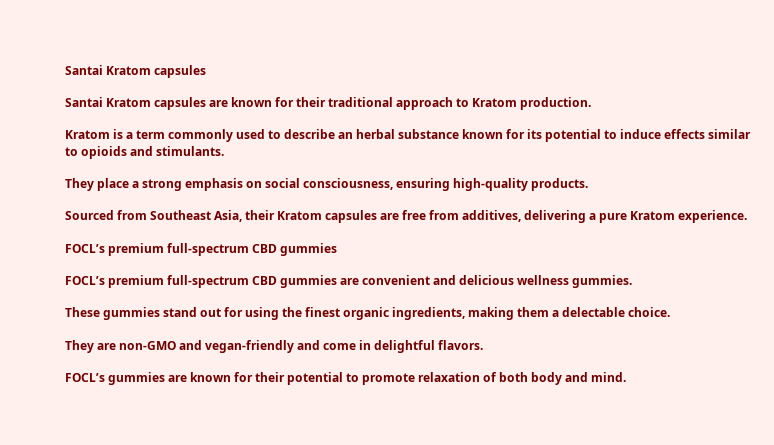Santai Kratom capsules

Santai Kratom capsules are known for their traditional approach to Kratom production.

Kratom is a term commonly used to describe an herbal substance known for its potential to induce effects similar to opioids and stimulants.

They place a strong emphasis on social consciousness, ensuring high-quality products.

Sourced from Southeast Asia, their Kratom capsules are free from additives, delivering a pure Kratom experience.

FOCL’s premium full-spectrum CBD gummies

FOCL’s premium full-spectrum CBD gummies are convenient and delicious wellness gummies.

These gummies stand out for using the finest organic ingredients, making them a delectable choice.

They are non-GMO and vegan-friendly and come in delightful flavors.

FOCL’s gummies are known for their potential to promote relaxation of both body and mind.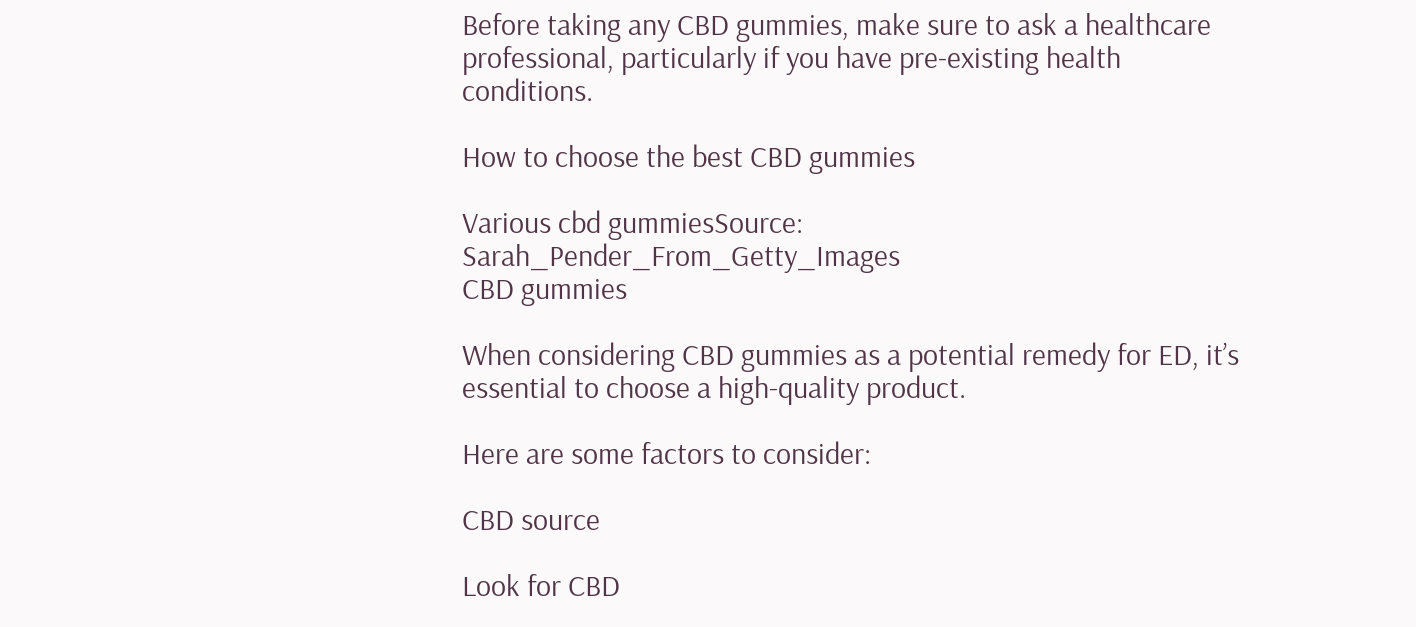Before taking any CBD gummies, make sure to ask a healthcare professional, particularly if you have pre-existing health conditions.

How to choose the best CBD gummies

Various cbd gummiesSource: Sarah_Pender_From_Getty_Images
CBD gummies

When considering CBD gummies as a potential remedy for ED, it’s essential to choose a high-quality product.

Here are some factors to consider:

CBD source

Look for CBD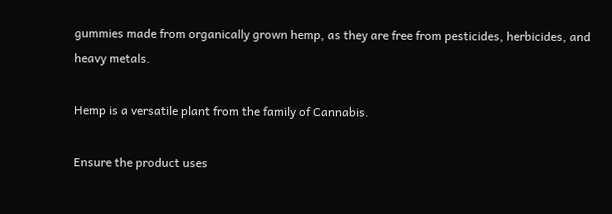gummies made from organically grown hemp, as they are free from pesticides, herbicides, and heavy metals.

Hemp is a versatile plant from the family of Cannabis.

Ensure the product uses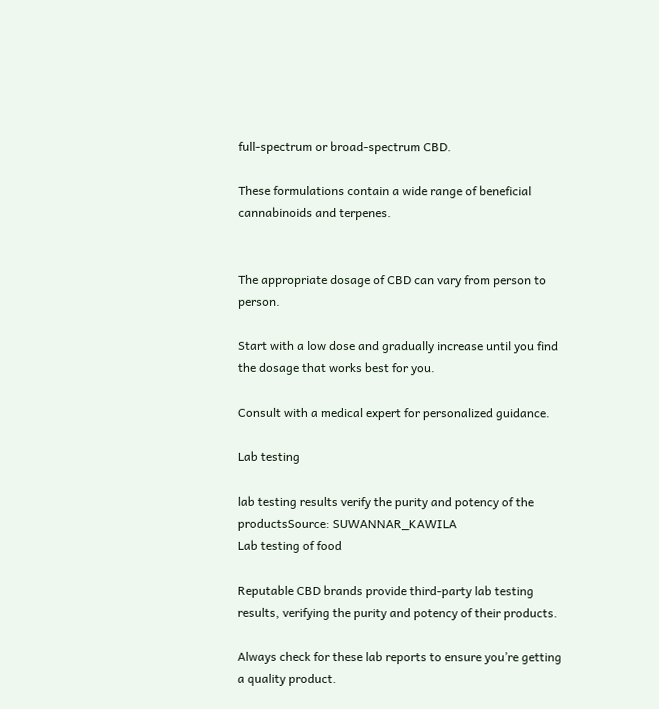full-spectrum or broad-spectrum CBD.

These formulations contain a wide range of beneficial cannabinoids and terpenes.


The appropriate dosage of CBD can vary from person to person.

Start with a low dose and gradually increase until you find the dosage that works best for you.

Consult with a medical expert for personalized guidance.

Lab testing

lab testing results verify the purity and potency of the productsSource: SUWANNAR_KAWILA
Lab testing of food

Reputable CBD brands provide third-party lab testing results, verifying the purity and potency of their products.

Always check for these lab reports to ensure you’re getting a quality product.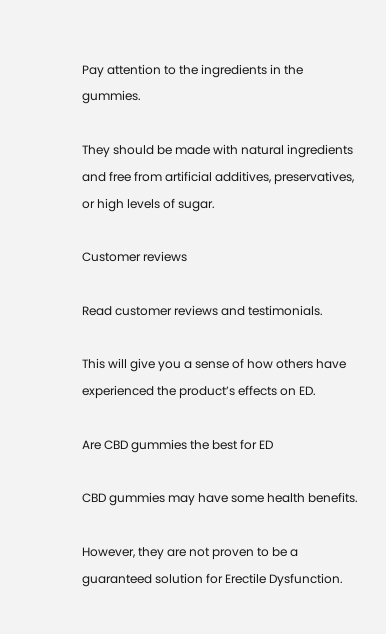Pay attention to the ingredients in the gummies.

They should be made with natural ingredients and free from artificial additives, preservatives, or high levels of sugar.

Customer reviews

Read customer reviews and testimonials.

This will give you a sense of how others have experienced the product’s effects on ED.

Are CBD gummies the best for ED

CBD gummies may have some health benefits.

However, they are not proven to be a guaranteed solution for Erectile Dysfunction.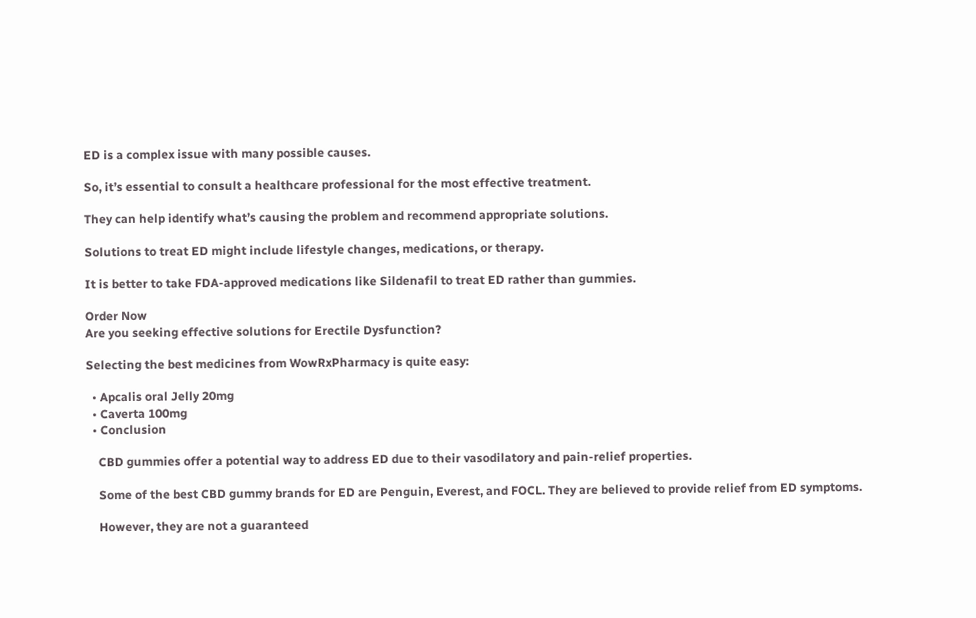ED is a complex issue with many possible causes.

So, it’s essential to consult a healthcare professional for the most effective treatment.

They can help identify what’s causing the problem and recommend appropriate solutions.

Solutions to treat ED might include lifestyle changes, medications, or therapy.

It is better to take FDA-approved medications like Sildenafil to treat ED rather than gummies.

Order Now
Are you seeking effective solutions for Erectile Dysfunction?

Selecting the best medicines from WowRxPharmacy is quite easy:

  • Apcalis oral Jelly 20mg
  • Caverta 100mg
  • Conclusion

    CBD gummies offer a potential way to address ED due to their vasodilatory and pain-relief properties.

    Some of the best CBD gummy brands for ED are Penguin, Everest, and FOCL. They are believed to provide relief from ED symptoms.

    However, they are not a guaranteed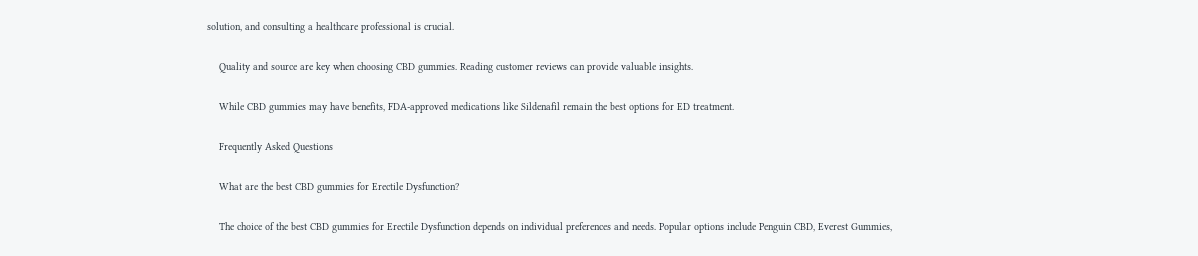solution, and consulting a healthcare professional is crucial.

    Quality and source are key when choosing CBD gummies. Reading customer reviews can provide valuable insights.

    While CBD gummies may have benefits, FDA-approved medications like Sildenafil remain the best options for ED treatment.

    Frequently Asked Questions

    What are the best CBD gummies for Erectile Dysfunction?

    The choice of the best CBD gummies for Erectile Dysfunction depends on individual preferences and needs. Popular options include Penguin CBD, Everest Gummies,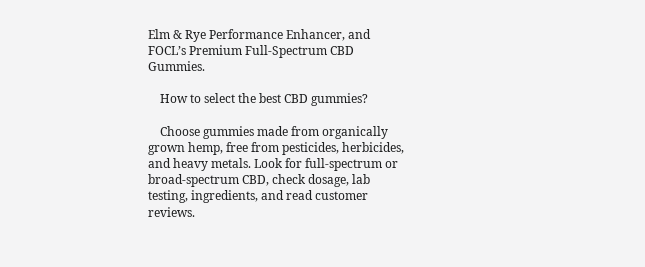Elm & Rye Performance Enhancer, and FOCL’s Premium Full-Spectrum CBD Gummies.

    How to select the best CBD gummies?

    Choose gummies made from organically grown hemp, free from pesticides, herbicides, and heavy metals. Look for full-spectrum or broad-spectrum CBD, check dosage, lab testing, ingredients, and read customer reviews.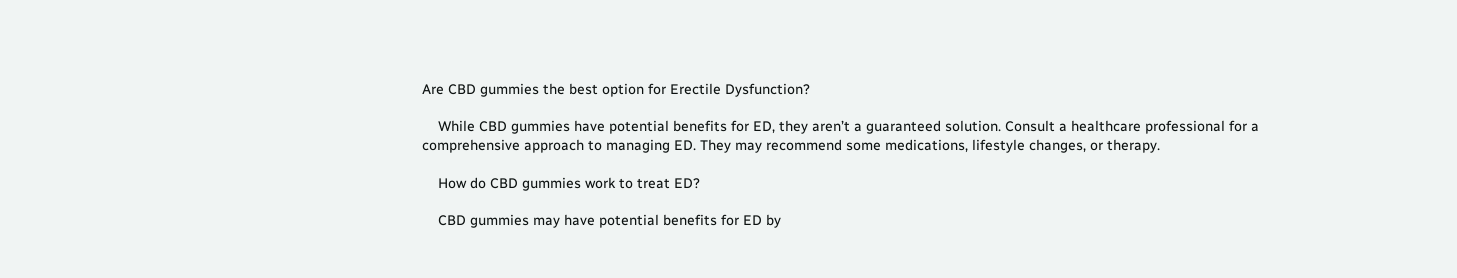Are CBD gummies the best option for Erectile Dysfunction?

    While CBD gummies have potential benefits for ED, they aren’t a guaranteed solution. Consult a healthcare professional for a comprehensive approach to managing ED. They may recommend some medications, lifestyle changes, or therapy.

    How do CBD gummies work to treat ED?

    CBD gummies may have potential benefits for ED by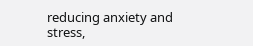reducing anxiety and stress,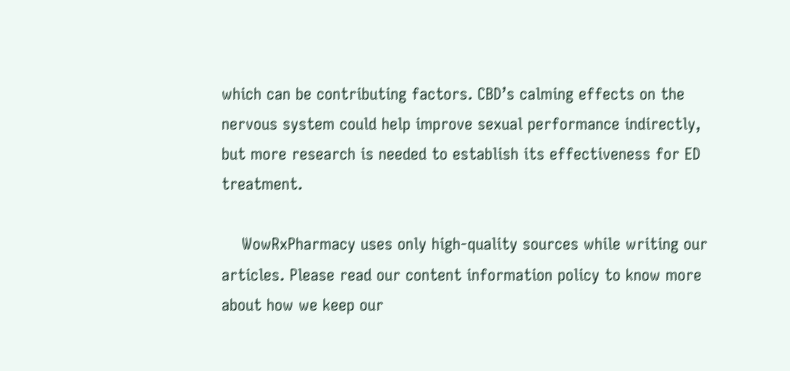which can be contributing factors. CBD’s calming effects on the nervous system could help improve sexual performance indirectly, but more research is needed to establish its effectiveness for ED treatment.

    WowRxPharmacy uses only high-quality sources while writing our articles. Please read our content information policy to know more about how we keep our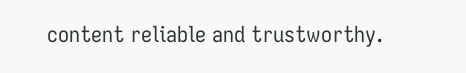content reliable and trustworthy.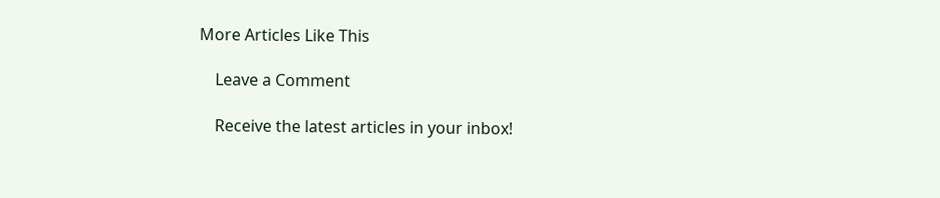More Articles Like This

    Leave a Comment

    Receive the latest articles in your inbox!